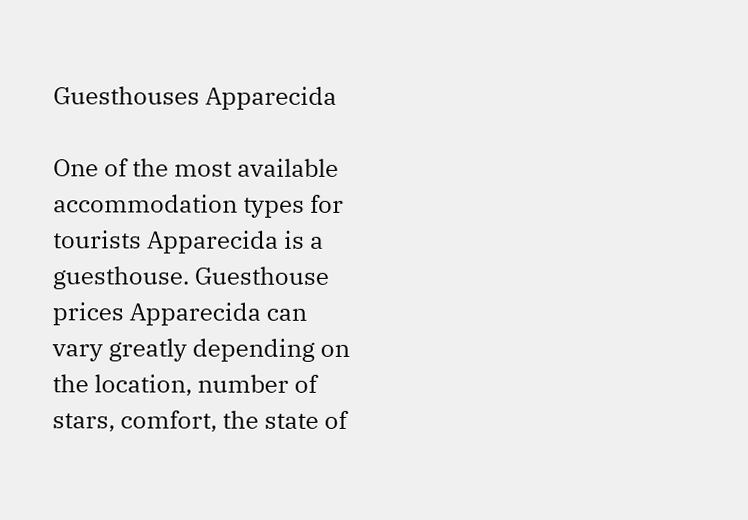Guesthouses Apparecida

One of the most available accommodation types for tourists Apparecida is a guesthouse. Guesthouse prices Apparecida can vary greatly depending on the location, number of stars, comfort, the state of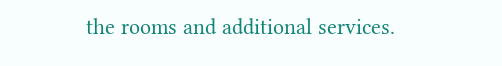the rooms and additional services.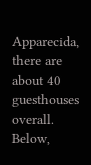Apparecida, there are about 40 guesthouses overall. Below,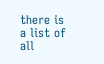there is a list of all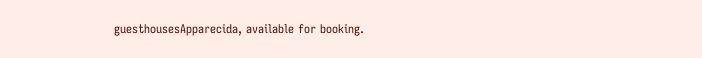guesthousesApparecida, available for booking.